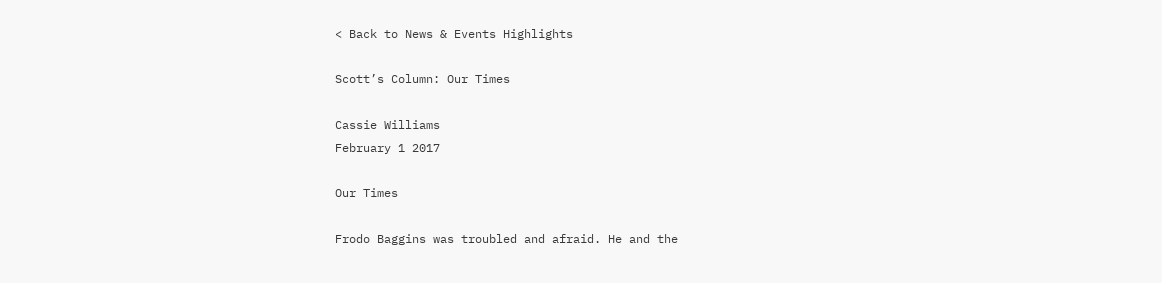< Back to News & Events Highlights

Scott’s Column: Our Times

Cassie Williams
February 1 2017

Our Times

Frodo Baggins was troubled and afraid. He and the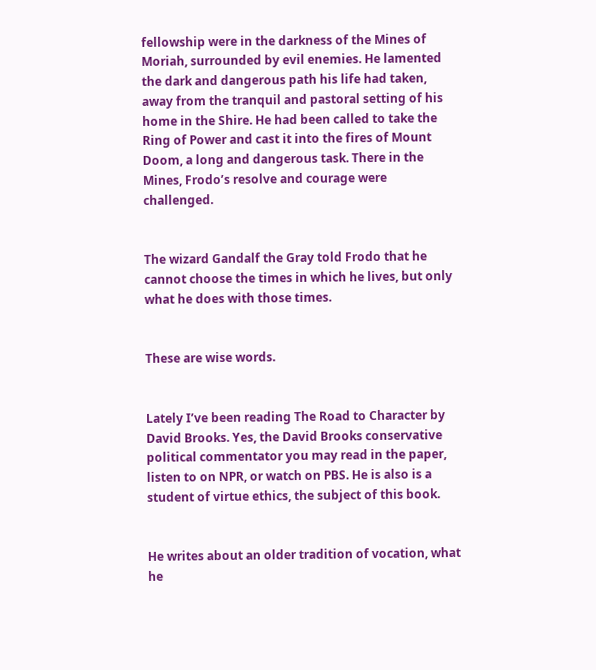fellowship were in the darkness of the Mines of Moriah, surrounded by evil enemies. He lamented the dark and dangerous path his life had taken, away from the tranquil and pastoral setting of his home in the Shire. He had been called to take the Ring of Power and cast it into the fires of Mount Doom, a long and dangerous task. There in the Mines, Frodo’s resolve and courage were challenged.


The wizard Gandalf the Gray told Frodo that he cannot choose the times in which he lives, but only what he does with those times.


These are wise words.


Lately I’ve been reading The Road to Character by David Brooks. Yes, the David Brooks conservative political commentator you may read in the paper, listen to on NPR, or watch on PBS. He is also is a student of virtue ethics, the subject of this book.


He writes about an older tradition of vocation, what he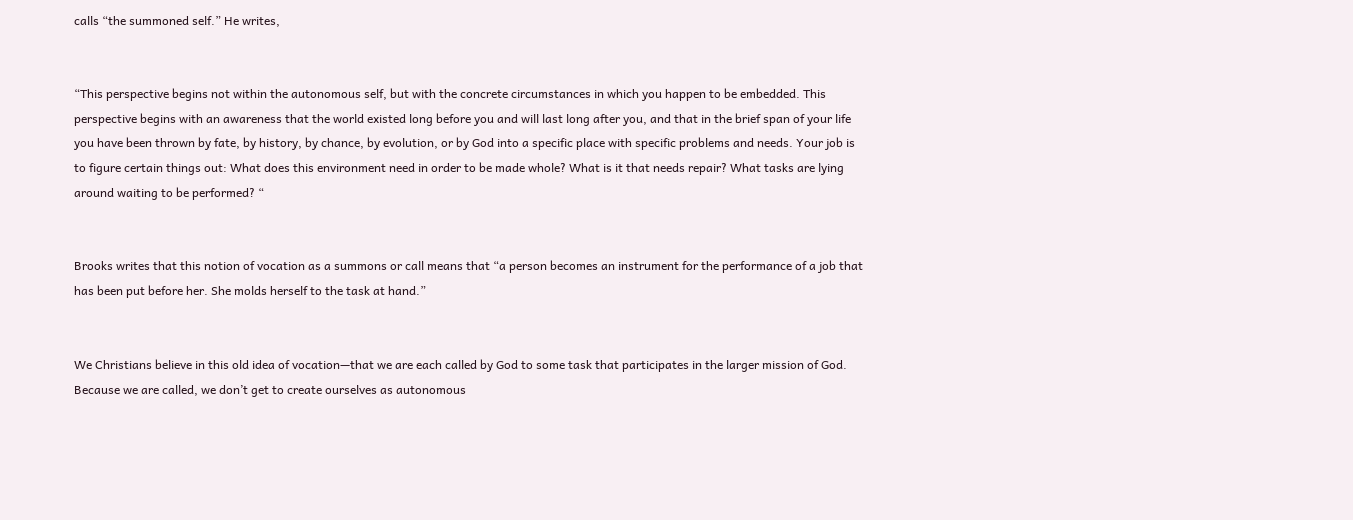calls “the summoned self.” He writes,


“This perspective begins not within the autonomous self, but with the concrete circumstances in which you happen to be embedded. This perspective begins with an awareness that the world existed long before you and will last long after you, and that in the brief span of your life you have been thrown by fate, by history, by chance, by evolution, or by God into a specific place with specific problems and needs. Your job is to figure certain things out: What does this environment need in order to be made whole? What is it that needs repair? What tasks are lying around waiting to be performed? “


Brooks writes that this notion of vocation as a summons or call means that “a person becomes an instrument for the performance of a job that has been put before her. She molds herself to the task at hand.”


We Christians believe in this old idea of vocation—that we are each called by God to some task that participates in the larger mission of God. Because we are called, we don’t get to create ourselves as autonomous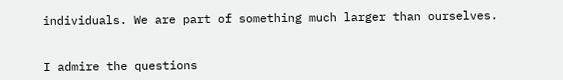individuals. We are part of something much larger than ourselves.


I admire the questions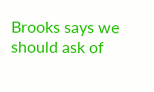Brooks says we should ask of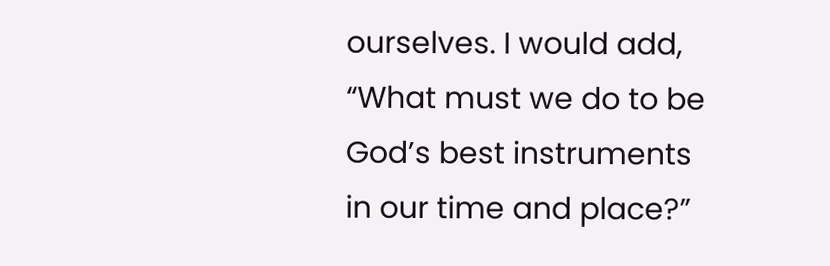ourselves. I would add, “What must we do to be God’s best instruments in our time and place?”